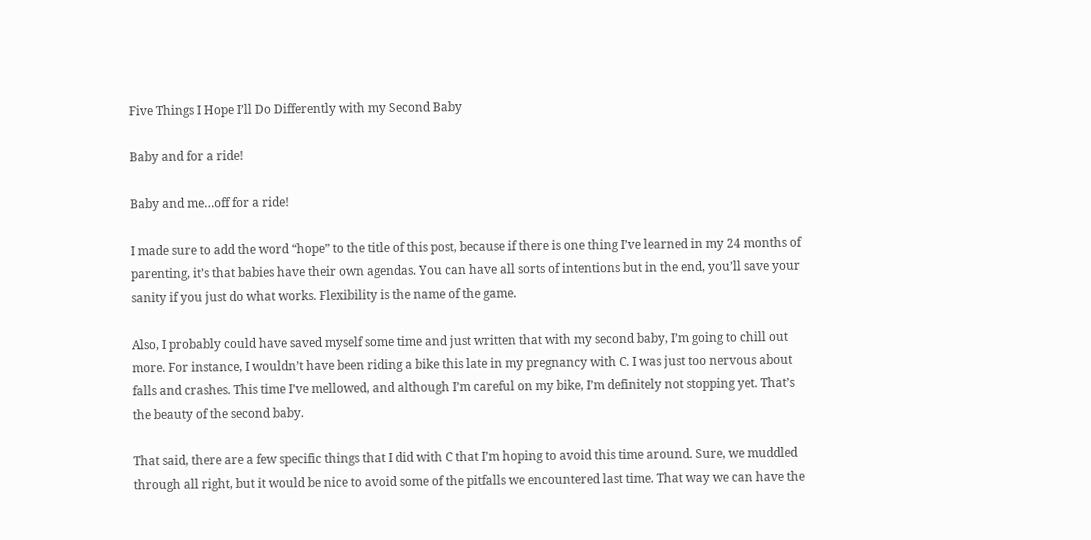Five Things I Hope I’ll Do Differently with my Second Baby

Baby and for a ride!

Baby and me…off for a ride!

I made sure to add the word “hope” to the title of this post, because if there is one thing I’ve learned in my 24 months of parenting, it’s that babies have their own agendas. You can have all sorts of intentions but in the end, you’ll save your sanity if you just do what works. Flexibility is the name of the game.

Also, I probably could have saved myself some time and just written that with my second baby, I’m going to chill out more. For instance, I wouldn’t have been riding a bike this late in my pregnancy with C. I was just too nervous about falls and crashes. This time I’ve mellowed, and although I’m careful on my bike, I’m definitely not stopping yet. That’s the beauty of the second baby.

That said, there are a few specific things that I did with C that I’m hoping to avoid this time around. Sure, we muddled through all right, but it would be nice to avoid some of the pitfalls we encountered last time. That way we can have the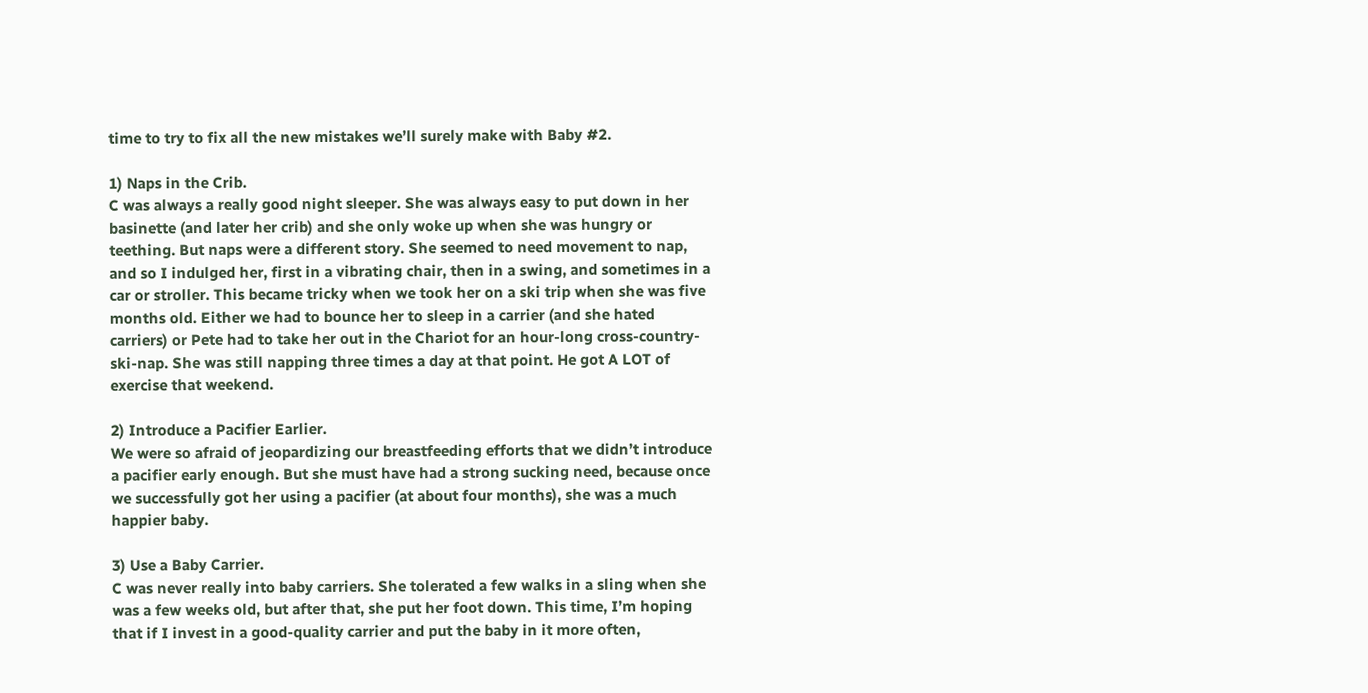time to try to fix all the new mistakes we’ll surely make with Baby #2.

1) Naps in the Crib.
C was always a really good night sleeper. She was always easy to put down in her basinette (and later her crib) and she only woke up when she was hungry or teething. But naps were a different story. She seemed to need movement to nap, and so I indulged her, first in a vibrating chair, then in a swing, and sometimes in a car or stroller. This became tricky when we took her on a ski trip when she was five months old. Either we had to bounce her to sleep in a carrier (and she hated carriers) or Pete had to take her out in the Chariot for an hour-long cross-country-ski-nap. She was still napping three times a day at that point. He got A LOT of exercise that weekend.

2) Introduce a Pacifier Earlier.
We were so afraid of jeopardizing our breastfeeding efforts that we didn’t introduce a pacifier early enough. But she must have had a strong sucking need, because once we successfully got her using a pacifier (at about four months), she was a much happier baby.

3) Use a Baby Carrier.
C was never really into baby carriers. She tolerated a few walks in a sling when she was a few weeks old, but after that, she put her foot down. This time, I’m hoping that if I invest in a good-quality carrier and put the baby in it more often,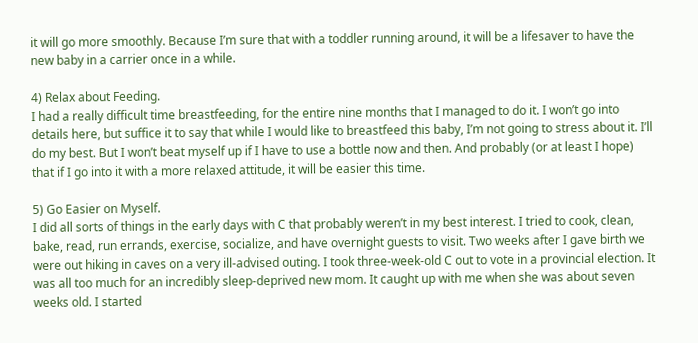it will go more smoothly. Because I’m sure that with a toddler running around, it will be a lifesaver to have the new baby in a carrier once in a while.

4) Relax about Feeding.
I had a really difficult time breastfeeding, for the entire nine months that I managed to do it. I won’t go into details here, but suffice it to say that while I would like to breastfeed this baby, I’m not going to stress about it. I’ll do my best. But I won’t beat myself up if I have to use a bottle now and then. And probably (or at least I hope) that if I go into it with a more relaxed attitude, it will be easier this time.

5) Go Easier on Myself.
I did all sorts of things in the early days with C that probably weren’t in my best interest. I tried to cook, clean, bake, read, run errands, exercise, socialize, and have overnight guests to visit. Two weeks after I gave birth we were out hiking in caves on a very ill-advised outing. I took three-week-old C out to vote in a provincial election. It was all too much for an incredibly sleep-deprived new mom. It caught up with me when she was about seven weeks old. I started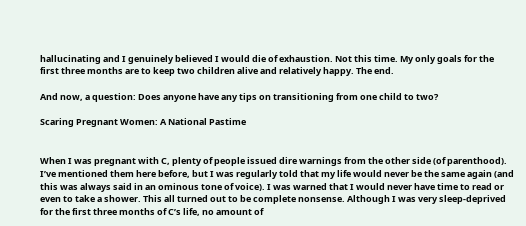hallucinating and I genuinely believed I would die of exhaustion. Not this time. My only goals for the first three months are to keep two children alive and relatively happy. The end.

And now, a question: Does anyone have any tips on transitioning from one child to two?

Scaring Pregnant Women: A National Pastime


When I was pregnant with C, plenty of people issued dire warnings from the other side (of parenthood). I’ve mentioned them here before, but I was regularly told that my life would never be the same again (and this was always said in an ominous tone of voice). I was warned that I would never have time to read or even to take a shower. This all turned out to be complete nonsense. Although I was very sleep-deprived for the first three months of C’s life, no amount of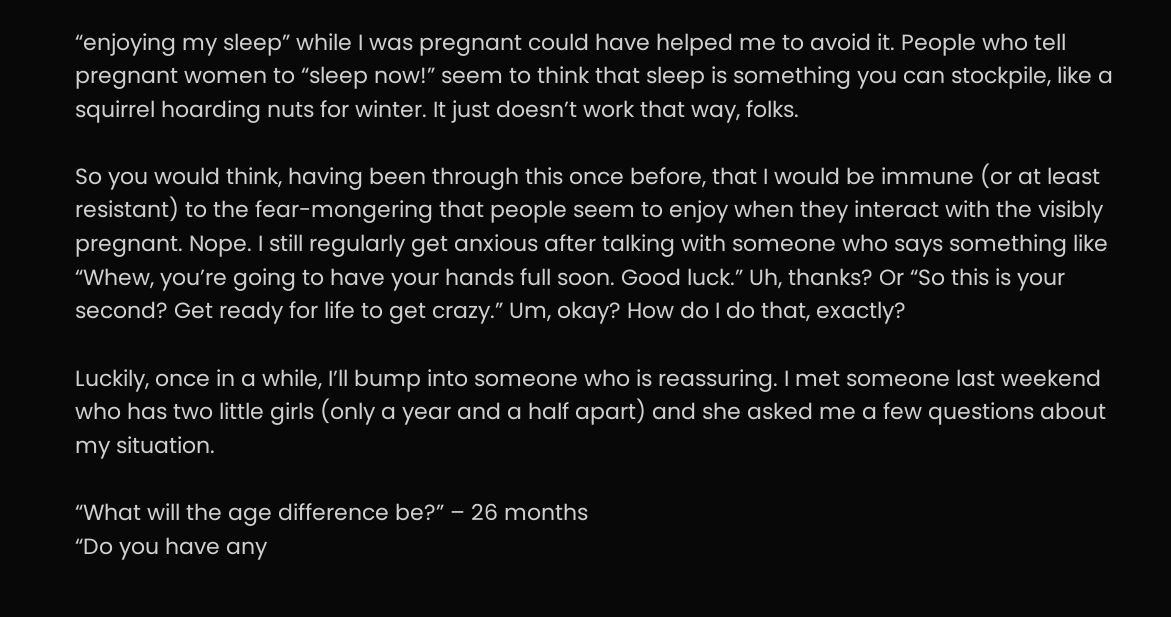“enjoying my sleep” while I was pregnant could have helped me to avoid it. People who tell pregnant women to “sleep now!” seem to think that sleep is something you can stockpile, like a squirrel hoarding nuts for winter. It just doesn’t work that way, folks.

So you would think, having been through this once before, that I would be immune (or at least resistant) to the fear-mongering that people seem to enjoy when they interact with the visibly pregnant. Nope. I still regularly get anxious after talking with someone who says something like “Whew, you’re going to have your hands full soon. Good luck.” Uh, thanks? Or “So this is your second? Get ready for life to get crazy.” Um, okay? How do I do that, exactly?

Luckily, once in a while, I’ll bump into someone who is reassuring. I met someone last weekend who has two little girls (only a year and a half apart) and she asked me a few questions about my situation.

“What will the age difference be?” – 26 months
“Do you have any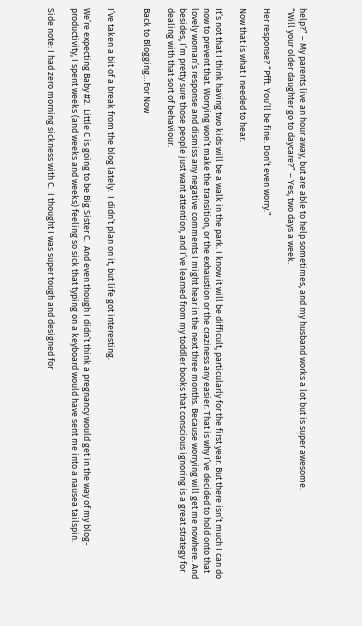help?” – My parents live an hour away, but are able to help sometimes, and my husband works a lot but is super awesome.
“Will your older daughter go to daycare?” – Yes, two days a week.

Her response? “Pfft. You’ll be fine. Don’t even worry.”

Now that is what I needed to hear.

It’s not that I think having two kids will be a walk in the park. I know it will be difficult, particularly for the first year. But there isn’t much I can do now to prevent that. Worrying won’t make the transition, or the exhaustion or the craziness any easier. That is why I’ve decided to hold onto that lovely woman’s response and dismiss any negative comments I might hear in the next three months. Because worrying will get me nowhere. And besides, I’m pretty sure those people just want attention, and I’ve learned from my toddler books that conscious ignoring is a great strategy for dealing with that sort of behaviour.

Back to Blogging…For Now


I’ve taken a bit of a break from the blog lately.  I didn’t plan on it, but life got interesting.

We’re expecting Baby #2.  Little C is going to be Big Sister C.  And even though I didn’t think a pregnancy would get in the way of my blog-productivity, I spent weeks (and weeks and weeks) feeling so sick that typing on a keyboard would have sent me into a nausea tailspin.

Side note: I had zero morning sickness with C.  I thought I was super tough and designed for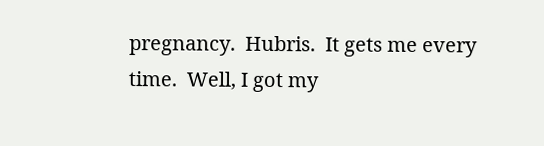pregnancy.  Hubris.  It gets me every time.  Well, I got my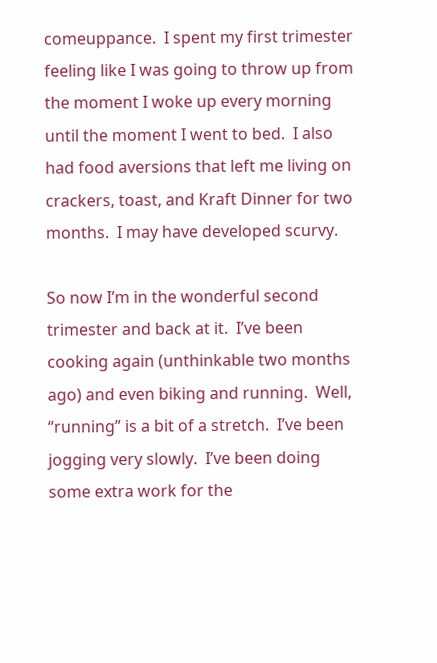comeuppance.  I spent my first trimester feeling like I was going to throw up from the moment I woke up every morning until the moment I went to bed.  I also had food aversions that left me living on crackers, toast, and Kraft Dinner for two months.  I may have developed scurvy.

So now I’m in the wonderful second trimester and back at it.  I’ve been cooking again (unthinkable two months ago) and even biking and running.  Well, “running” is a bit of a stretch.  I’ve been jogging very slowly.  I’ve been doing some extra work for the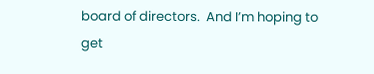board of directors.  And I’m hoping to get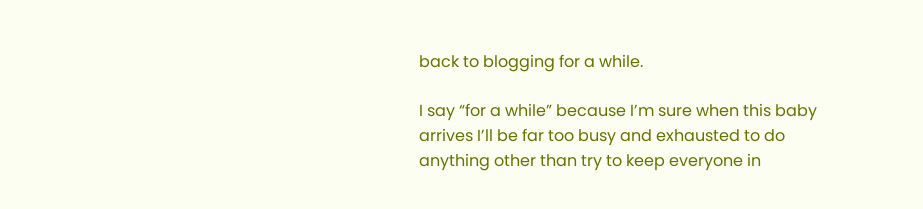back to blogging for a while.

I say “for a while” because I’m sure when this baby arrives I’ll be far too busy and exhausted to do anything other than try to keep everyone in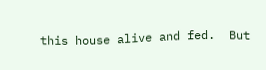this house alive and fed.  But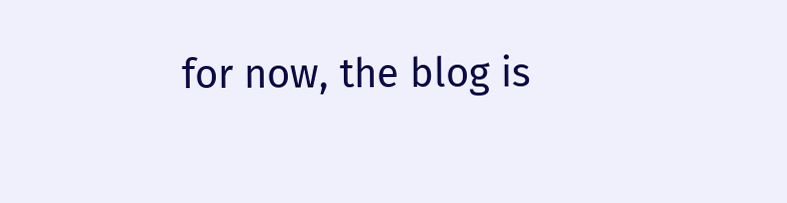for now, the blog is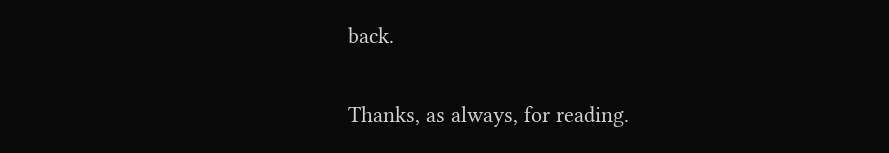back.

Thanks, as always, for reading.